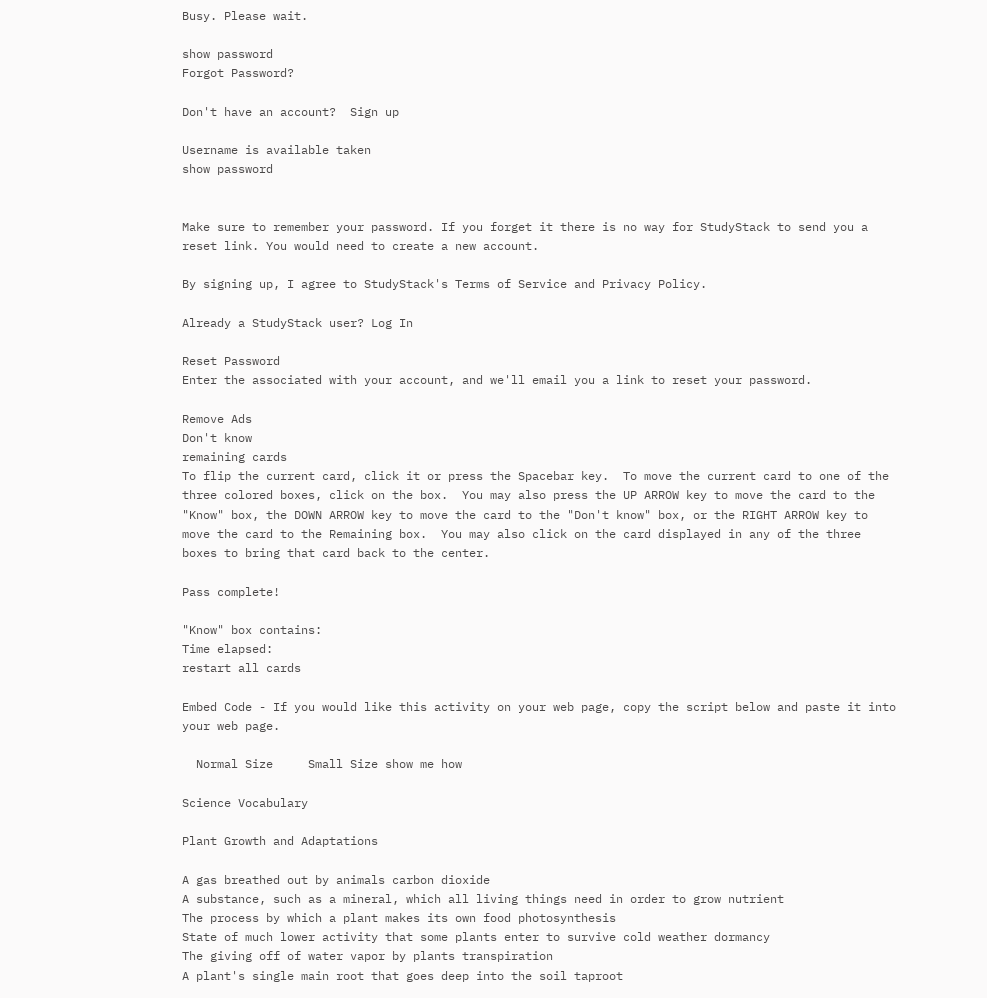Busy. Please wait.

show password
Forgot Password?

Don't have an account?  Sign up

Username is available taken
show password


Make sure to remember your password. If you forget it there is no way for StudyStack to send you a reset link. You would need to create a new account.

By signing up, I agree to StudyStack's Terms of Service and Privacy Policy.

Already a StudyStack user? Log In

Reset Password
Enter the associated with your account, and we'll email you a link to reset your password.

Remove Ads
Don't know
remaining cards
To flip the current card, click it or press the Spacebar key.  To move the current card to one of the three colored boxes, click on the box.  You may also press the UP ARROW key to move the card to the "Know" box, the DOWN ARROW key to move the card to the "Don't know" box, or the RIGHT ARROW key to move the card to the Remaining box.  You may also click on the card displayed in any of the three boxes to bring that card back to the center.

Pass complete!

"Know" box contains:
Time elapsed:
restart all cards

Embed Code - If you would like this activity on your web page, copy the script below and paste it into your web page.

  Normal Size     Small Size show me how

Science Vocabulary

Plant Growth and Adaptations

A gas breathed out by animals carbon dioxide
A substance, such as a mineral, which all living things need in order to grow nutrient
The process by which a plant makes its own food photosynthesis
State of much lower activity that some plants enter to survive cold weather dormancy
The giving off of water vapor by plants transpiration
A plant's single main root that goes deep into the soil taproot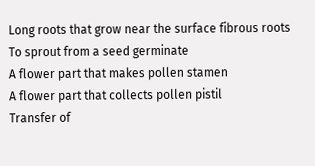Long roots that grow near the surface fibrous roots
To sprout from a seed germinate
A flower part that makes pollen stamen
A flower part that collects pollen pistil
Transfer of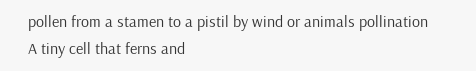pollen from a stamen to a pistil by wind or animals pollination
A tiny cell that ferns and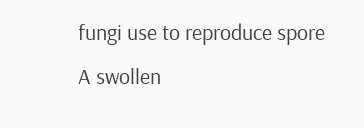fungi use to reproduce spore
A swollen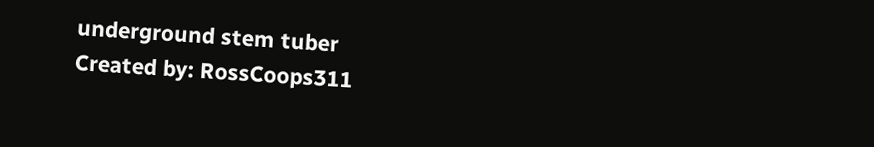underground stem tuber
Created by: RossCoops311